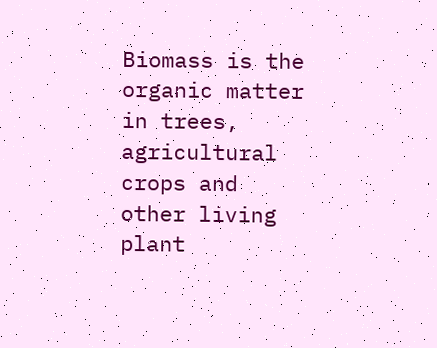Biomass is the organic matter in trees, agricultural crops and other living plant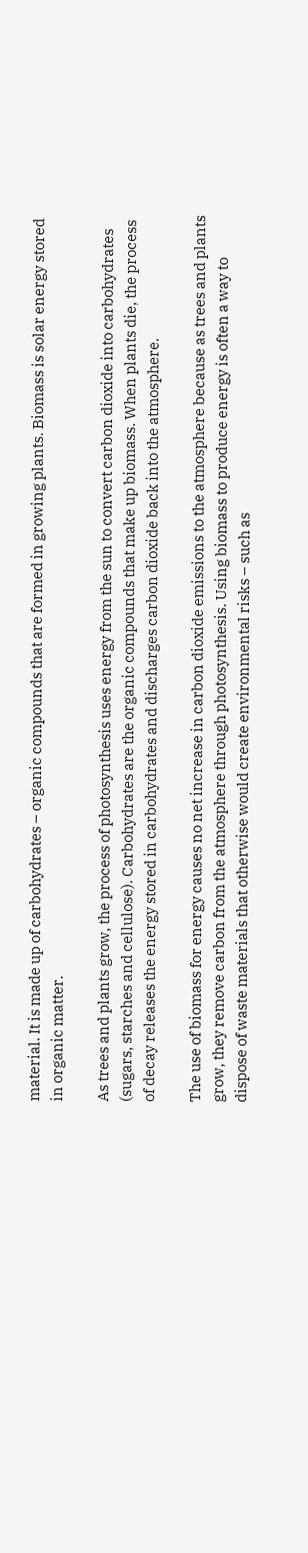material. It is made up of carbohydrates – organic compounds that are formed in growing plants. Biomass is solar energy stored in organic matter.

As trees and plants grow, the process of photosynthesis uses energy from the sun to convert carbon dioxide into carbohydrates (sugars, starches and cellulose). Carbohydrates are the organic compounds that make up biomass. When plants die, the process of decay releases the energy stored in carbohydrates and discharges carbon dioxide back into the atmosphere.

The use of biomass for energy causes no net increase in carbon dioxide emissions to the atmosphere because as trees and plants grow, they remove carbon from the atmosphere through photosynthesis. Using biomass to produce energy is often a way to dispose of waste materials that otherwise would create environmental risks – such as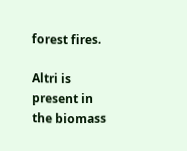forest fires.

Altri is present in the biomass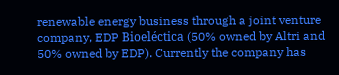renewable energy business through a joint venture company, EDP Bioeléctica (50% owned by Altri and 50% owned by EDP). Currently the company has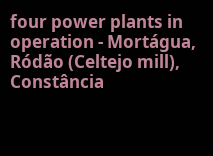four power plants in operation - Mortágua, Ródão (Celtejo mill), Constância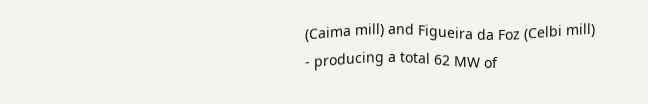(Caima mill) and Figueira da Foz (Celbi mill) - producing a total 62 MW of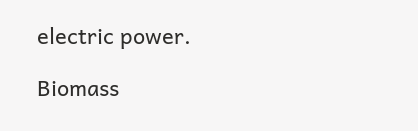electric power.

Biomass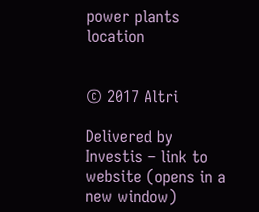power plants location


© 2017 Altri

Delivered by Investis – link to website (opens in a new window)